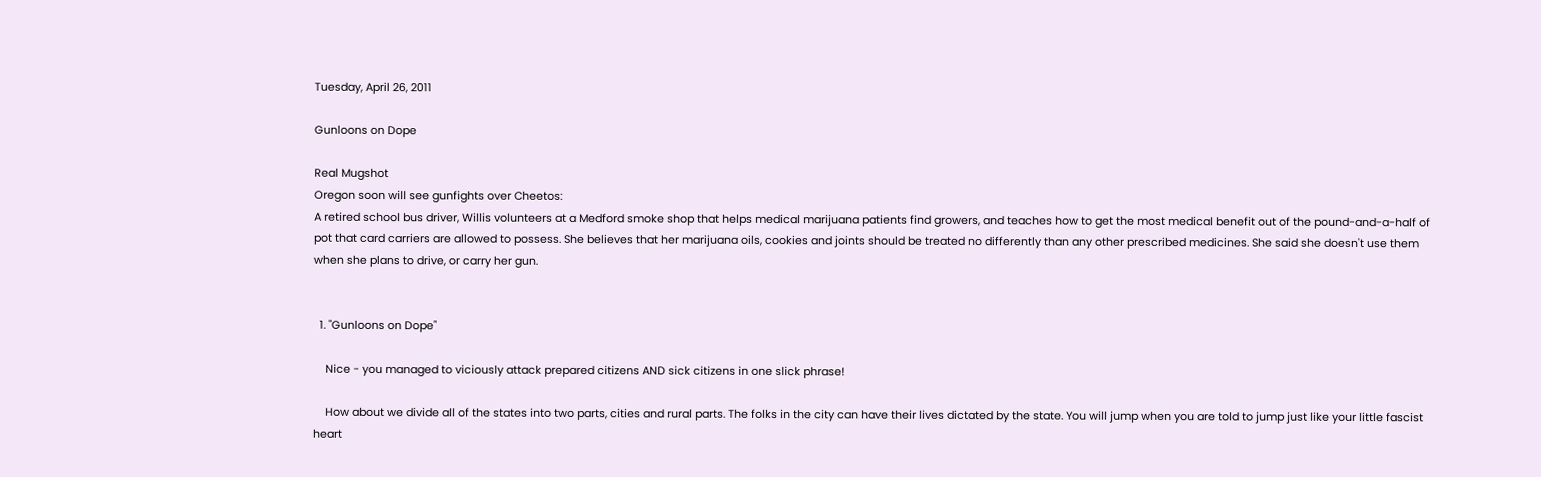Tuesday, April 26, 2011

Gunloons on Dope

Real Mugshot
Oregon soon will see gunfights over Cheetos:
A retired school bus driver, Willis volunteers at a Medford smoke shop that helps medical marijuana patients find growers, and teaches how to get the most medical benefit out of the pound-and-a-half of pot that card carriers are allowed to possess. She believes that her marijuana oils, cookies and joints should be treated no differently than any other prescribed medicines. She said she doesn't use them when she plans to drive, or carry her gun.


  1. "Gunloons on Dope"

    Nice - you managed to viciously attack prepared citizens AND sick citizens in one slick phrase!

    How about we divide all of the states into two parts, cities and rural parts. The folks in the city can have their lives dictated by the state. You will jump when you are told to jump just like your little fascist heart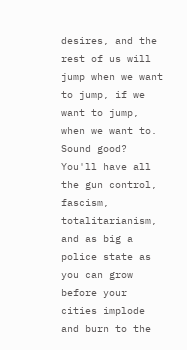desires, and the rest of us will jump when we want to jump, if we want to jump, when we want to. Sound good? You'll have all the gun control, fascism, totalitarianism, and as big a police state as you can grow before your cities implode and burn to the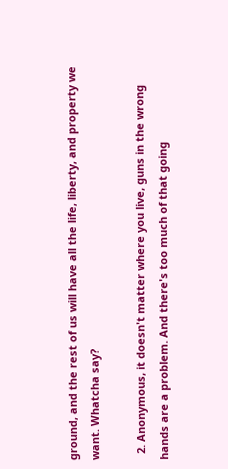ground, and the rest of us will have all the life, liberty, and property we want. Whatcha say?

  2. Anonymous, it doesn't matter where you live, guns in the wrong hands are a problem. And there's too much of that going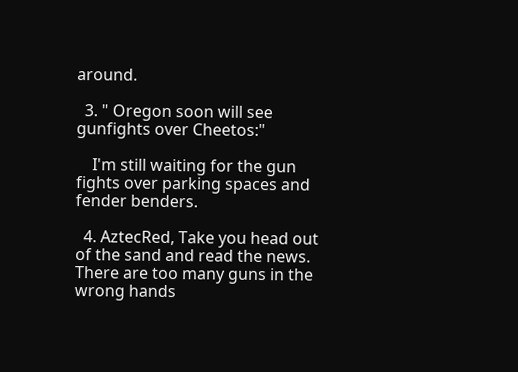around.

  3. " Oregon soon will see gunfights over Cheetos:"

    I'm still waiting for the gun fights over parking spaces and fender benders.

  4. AztecRed, Take you head out of the sand and read the news. There are too many guns in the wrong hands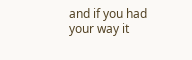and if you had your way it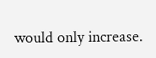would only increase.